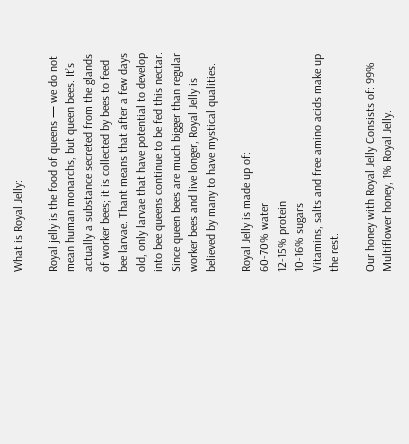What is Royal Jelly:

Royal jelly is the food of queens — we do not mean human monarchs, but queen bees. It’s actually a substance secreted from the glands of worker bees; it is collected by bees to feed bee larvae. Thant means that after a few days old, only larvae that have potential to develop into bee queens continue to be fed this nectar. Since queen bees are much bigger than regular worker bees and live longer, Royal Jelly is believed by many to have mystical qualities.

Royal Jelly is made up of:
60-70% water
12-15% protein
10-16% sugars
Vitamins, salts and free amino acids make up the rest.

Our honey with Royal Jelly Consists of: 99% Multiflower honey, 1% Royal Jelly.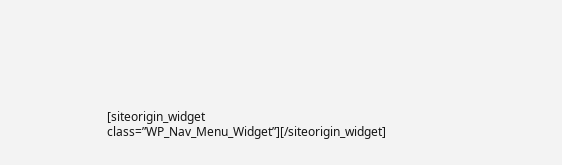[siteorigin_widget class=”WP_Nav_Menu_Widget”][/siteorigin_widget]